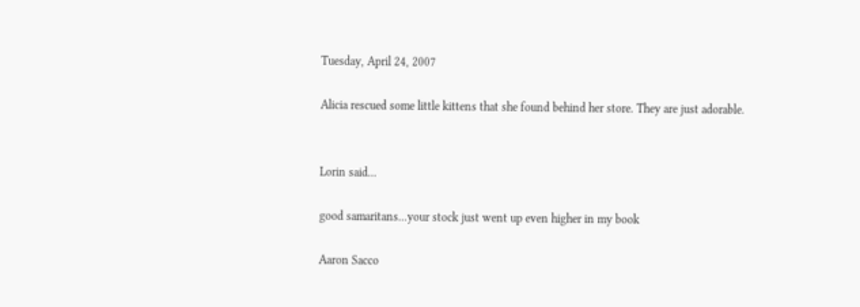Tuesday, April 24, 2007

Alicia rescued some little kittens that she found behind her store. They are just adorable.


Lorin said...

good samaritans...your stock just went up even higher in my book

Aaron Sacco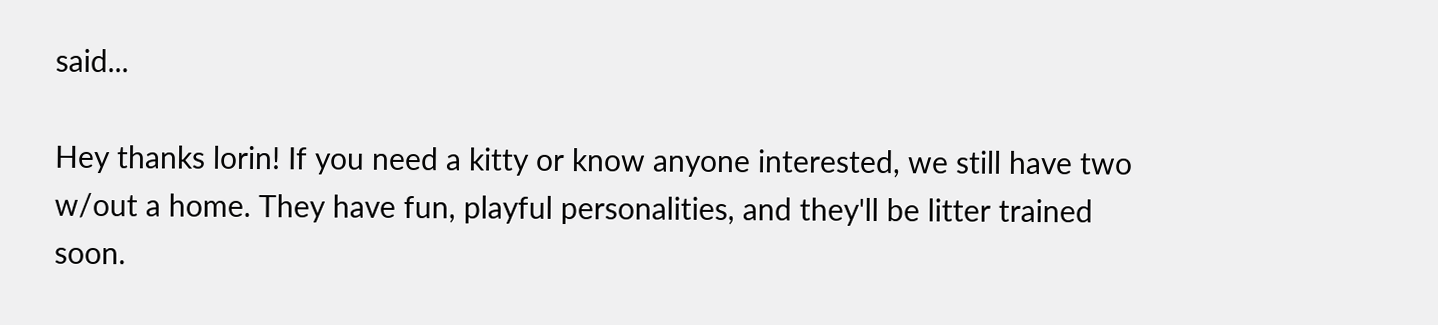said...

Hey thanks lorin! If you need a kitty or know anyone interested, we still have two w/out a home. They have fun, playful personalities, and they'll be litter trained soon.